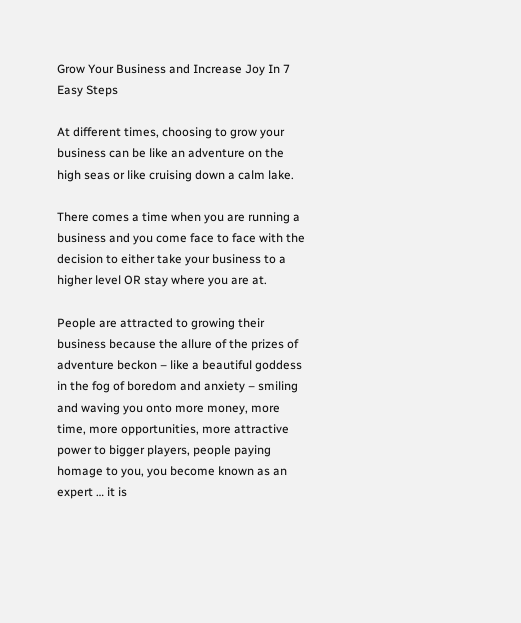Grow Your Business and Increase Joy In 7 Easy Steps

At different times, choosing to grow your business can be like an adventure on the high seas or like cruising down a calm lake.

There comes a time when you are running a business and you come face to face with the decision to either take your business to a higher level OR stay where you are at.

People are attracted to growing their business because the allure of the prizes of adventure beckon – like a beautiful goddess in the fog of boredom and anxiety – smiling and waving you onto more money, more time, more opportunities, more attractive power to bigger players, people paying homage to you, you become known as an expert … it is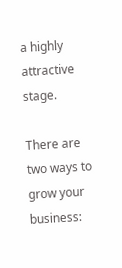a highly attractive stage.

There are two ways to grow your business: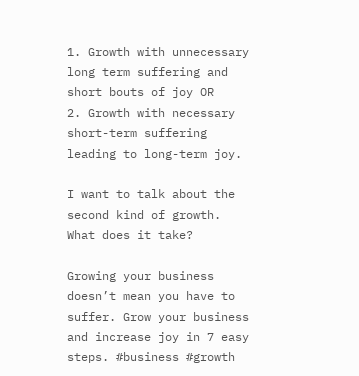1. Growth with unnecessary long term suffering and short bouts of joy OR
2. Growth with necessary short-term suffering leading to long-term joy.

I want to talk about the second kind of growth. What does it take?

Growing your business doesn’t mean you have to suffer. Grow your business and increase joy in 7 easy steps. #business #growth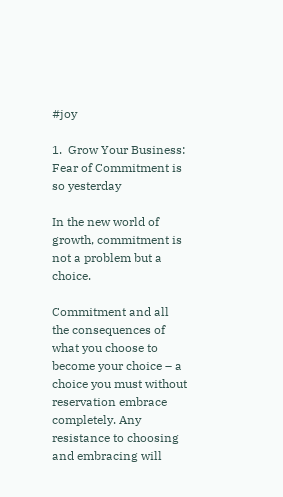#joy

1.  Grow Your Business: Fear of Commitment is so yesterday

In the new world of growth, commitment is not a problem but a choice.

Commitment and all the consequences of what you choose to become your choice – a choice you must without reservation embrace completely. Any resistance to choosing and embracing will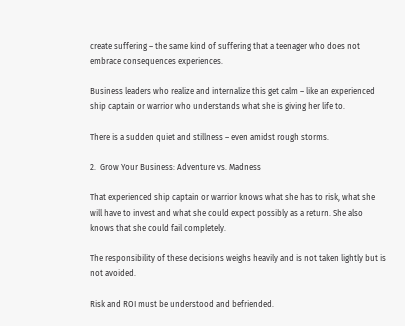create suffering – the same kind of suffering that a teenager who does not embrace consequences experiences.

Business leaders who realize and internalize this get calm – like an experienced ship captain or warrior who understands what she is giving her life to.

There is a sudden quiet and stillness – even amidst rough storms.

2.  Grow Your Business: Adventure vs. Madness

That experienced ship captain or warrior knows what she has to risk, what she will have to invest and what she could expect possibly as a return. She also knows that she could fail completely.

The responsibility of these decisions weighs heavily and is not taken lightly but is not avoided.

Risk and ROI must be understood and befriended.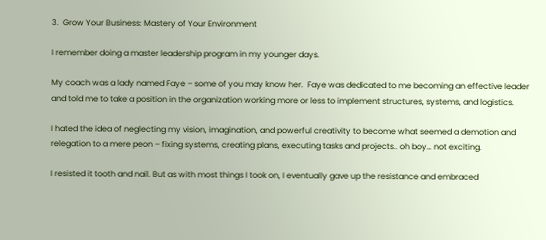3.  Grow Your Business: Mastery of Your Environment

I remember doing a master leadership program in my younger days.

My coach was a lady named Faye – some of you may know her.  Faye was dedicated to me becoming an effective leader and told me to take a position in the organization working more or less to implement structures, systems, and logistics.

I hated the idea of neglecting my vision, imagination, and powerful creativity to become what seemed a demotion and relegation to a mere peon – fixing systems, creating plans, executing tasks and projects.. oh boy… not exciting.

I resisted it tooth and nail. But as with most things I took on, I eventually gave up the resistance and embraced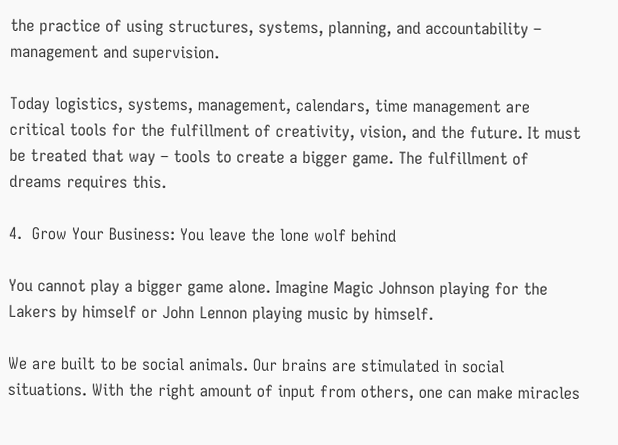the practice of using structures, systems, planning, and accountability – management and supervision.

Today logistics, systems, management, calendars, time management are critical tools for the fulfillment of creativity, vision, and the future. It must be treated that way – tools to create a bigger game. The fulfillment of dreams requires this.

4.  Grow Your Business: You leave the lone wolf behind

You cannot play a bigger game alone. Imagine Magic Johnson playing for the Lakers by himself or John Lennon playing music by himself.

We are built to be social animals. Our brains are stimulated in social situations. With the right amount of input from others, one can make miracles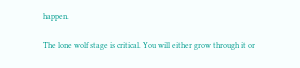happen.

The lone wolf stage is critical. You will either grow through it or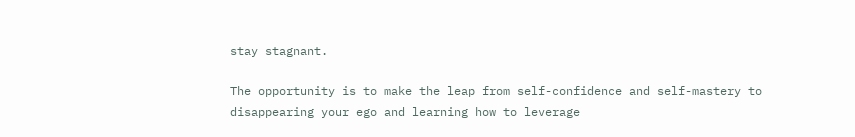stay stagnant.

The opportunity is to make the leap from self-confidence and self-mastery to disappearing your ego and learning how to leverage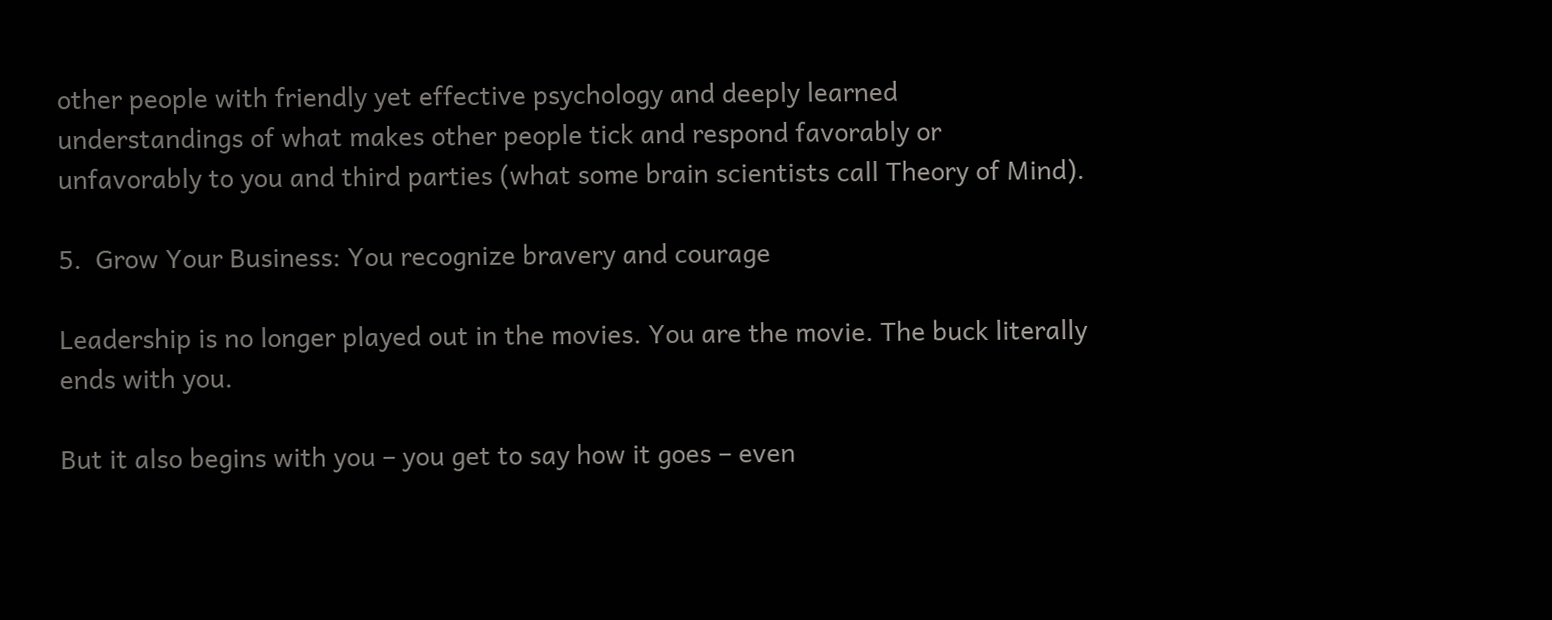other people with friendly yet effective psychology and deeply learned understandings of what makes other people tick and respond favorably or unfavorably to you and third parties (what some brain scientists call Theory of Mind).

5.  Grow Your Business: You recognize bravery and courage

Leadership is no longer played out in the movies. You are the movie. The buck literally ends with you.

But it also begins with you – you get to say how it goes – even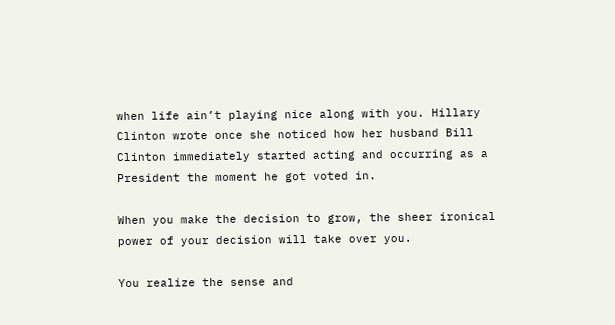when life ain’t playing nice along with you. Hillary Clinton wrote once she noticed how her husband Bill Clinton immediately started acting and occurring as a President the moment he got voted in.

When you make the decision to grow, the sheer ironical power of your decision will take over you.

You realize the sense and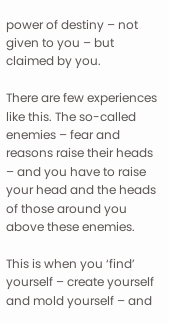power of destiny – not given to you – but claimed by you.

There are few experiences like this. The so-called enemies – fear and reasons raise their heads – and you have to raise your head and the heads of those around you above these enemies.

This is when you ‘find’ yourself – create yourself and mold yourself – and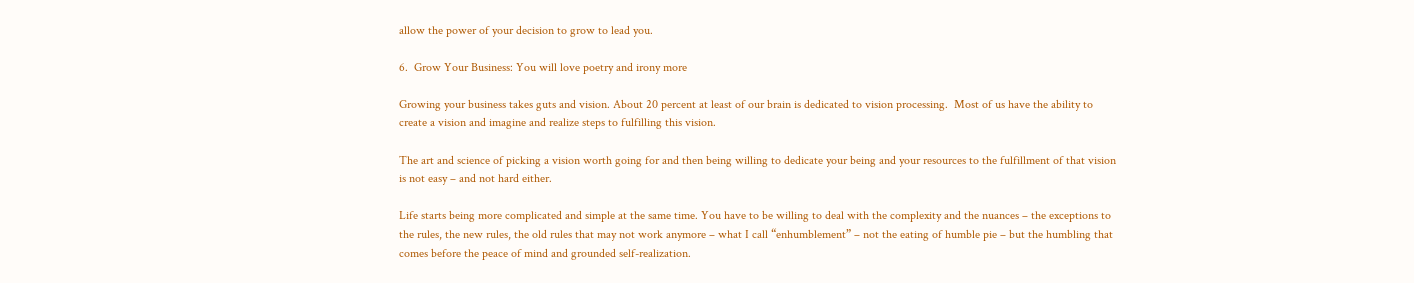allow the power of your decision to grow to lead you.

6.  Grow Your Business: You will love poetry and irony more

Growing your business takes guts and vision. About 20 percent at least of our brain is dedicated to vision processing.  Most of us have the ability to create a vision and imagine and realize steps to fulfilling this vision.

The art and science of picking a vision worth going for and then being willing to dedicate your being and your resources to the fulfillment of that vision is not easy – and not hard either.

Life starts being more complicated and simple at the same time. You have to be willing to deal with the complexity and the nuances – the exceptions to the rules, the new rules, the old rules that may not work anymore – what I call “enhumblement” – not the eating of humble pie – but the humbling that comes before the peace of mind and grounded self-realization.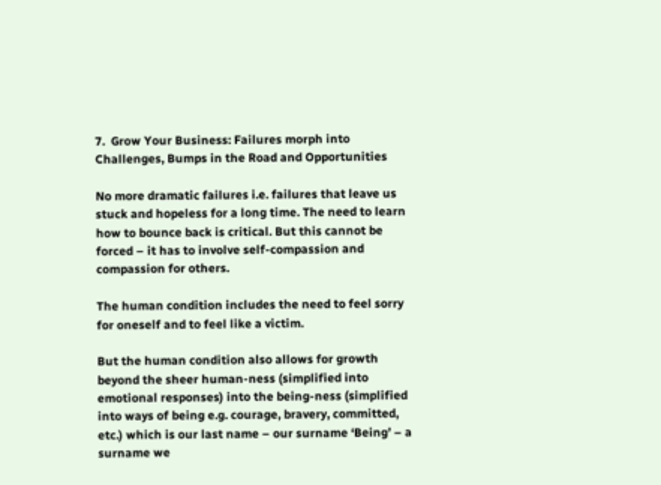7.  Grow Your Business: Failures morph into Challenges, Bumps in the Road and Opportunities

No more dramatic failures i.e. failures that leave us stuck and hopeless for a long time. The need to learn how to bounce back is critical. But this cannot be forced – it has to involve self-compassion and compassion for others.

The human condition includes the need to feel sorry for oneself and to feel like a victim.

But the human condition also allows for growth beyond the sheer human-ness (simplified into emotional responses) into the being-ness (simplified into ways of being e.g. courage, bravery, committed, etc.) which is our last name – our surname ‘Being’ – a surname we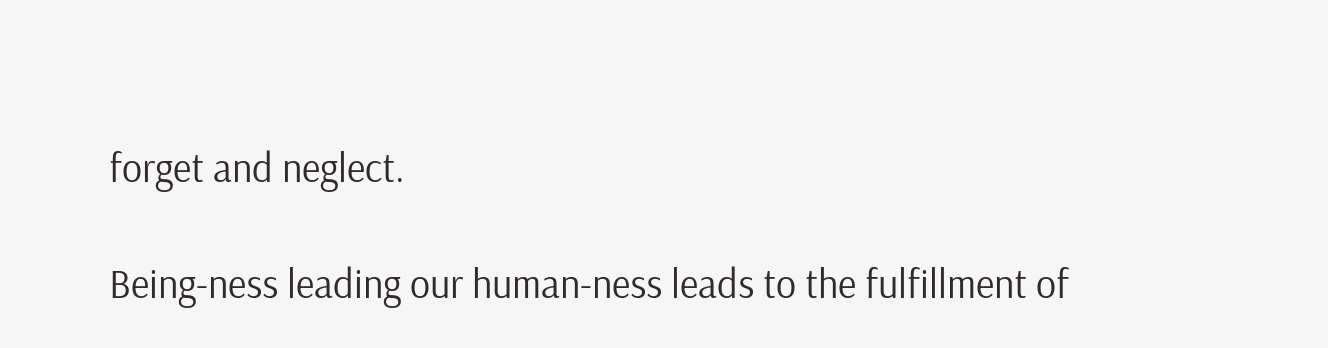forget and neglect.

Being-ness leading our human-ness leads to the fulfillment of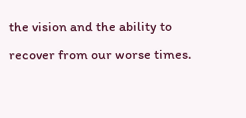the vision and the ability to recover from our worse times.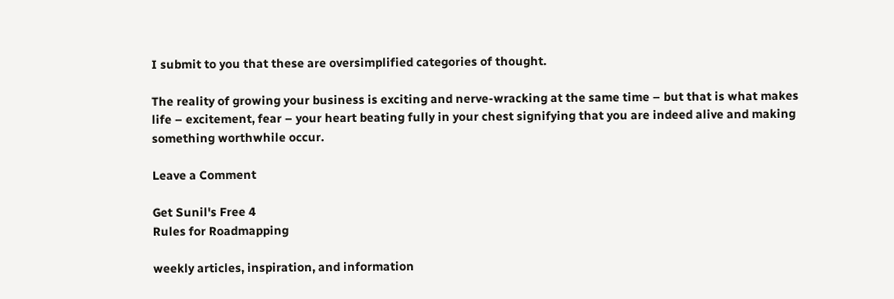I submit to you that these are oversimplified categories of thought.

The reality of growing your business is exciting and nerve-wracking at the same time – but that is what makes life – excitement, fear – your heart beating fully in your chest signifying that you are indeed alive and making something worthwhile occur.

Leave a Comment

Get Sunil's Free 4
Rules for Roadmapping

weekly articles, inspiration, and information